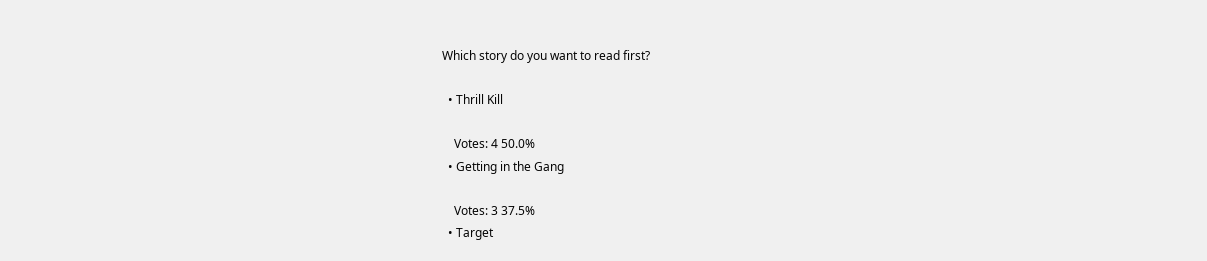Which story do you want to read first?

  • Thrill Kill

    Votes: 4 50.0%
  • Getting in the Gang

    Votes: 3 37.5%
  • Target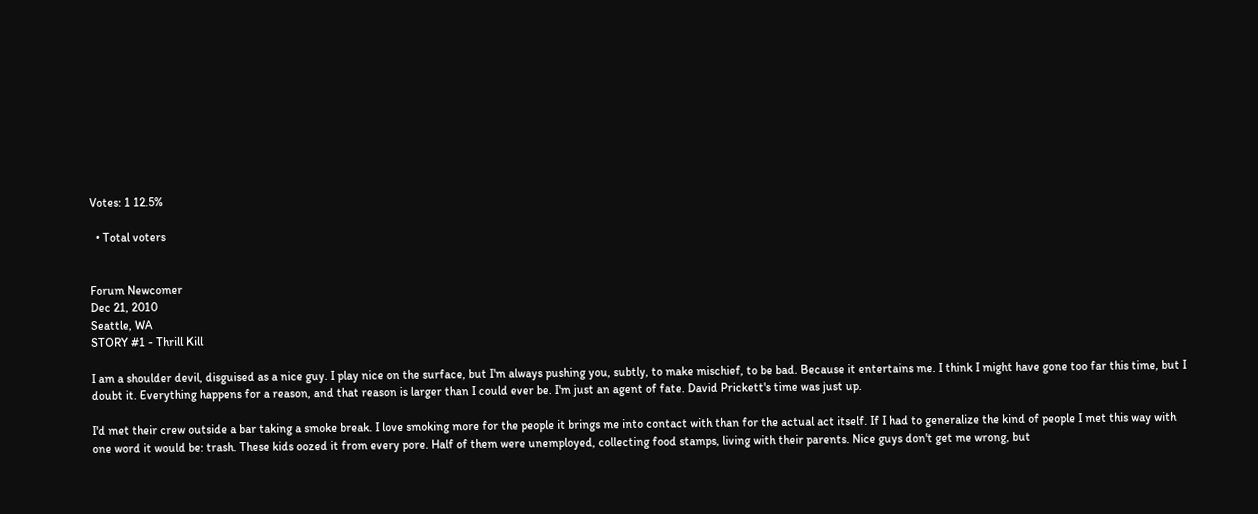Votes: 1 12.5%

  • Total voters


Forum Newcomer
Dec 21, 2010
Seattle, WA
STORY #1 - Thrill Kill

I am a shoulder devil, disguised as a nice guy. I play nice on the surface, but I'm always pushing you, subtly, to make mischief, to be bad. Because it entertains me. I think I might have gone too far this time, but I doubt it. Everything happens for a reason, and that reason is larger than I could ever be. I'm just an agent of fate. David Prickett's time was just up.

I'd met their crew outside a bar taking a smoke break. I love smoking more for the people it brings me into contact with than for the actual act itself. If I had to generalize the kind of people I met this way with one word it would be: trash. These kids oozed it from every pore. Half of them were unemployed, collecting food stamps, living with their parents. Nice guys don't get me wrong, but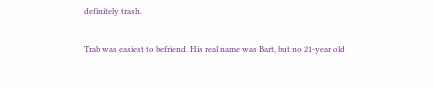definitely trash.

Trab was easiest to befriend. His real name was Bart, but no 21-year old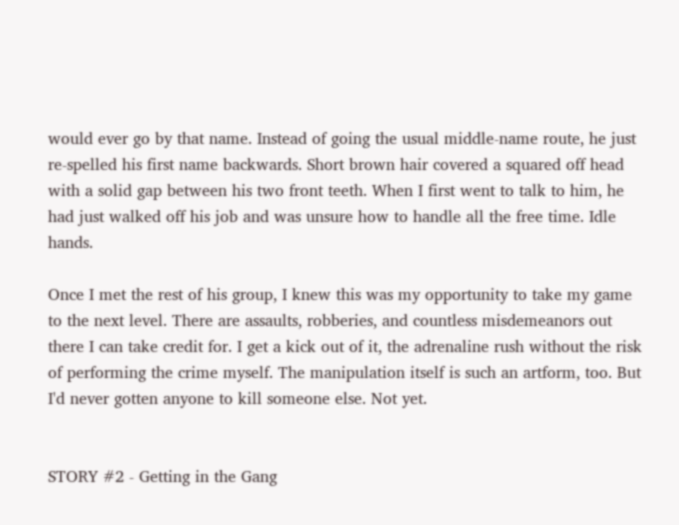would ever go by that name. Instead of going the usual middle-name route, he just re-spelled his first name backwards. Short brown hair covered a squared off head with a solid gap between his two front teeth. When I first went to talk to him, he had just walked off his job and was unsure how to handle all the free time. Idle hands.

Once I met the rest of his group, I knew this was my opportunity to take my game to the next level. There are assaults, robberies, and countless misdemeanors out there I can take credit for. I get a kick out of it, the adrenaline rush without the risk of performing the crime myself. The manipulation itself is such an artform, too. But I'd never gotten anyone to kill someone else. Not yet.


STORY #2 - Getting in the Gang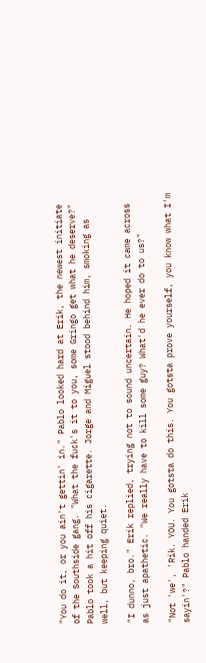"You do it, or you ain't gettin' in." Pablo looked hard at Erik, the newest initiate of the Southside gang. "What the fuck's it to you, some Gringo get what he deserve?" Pablo took a hit off his cigarette. Jorge and Miguel stood behind him, smoking as well, but keeping quiet.

"I dunno, bro." Erik replied, trying not to sound uncertain. He hoped it came across as just apathetic. "We really have to kill some guy? What'd he ever do to us?"

"Not 'we', 'Rik. YOU. You gotsta do this. You gotsta prove yourself, you know what I'm sayin'?" Pablo handed Erik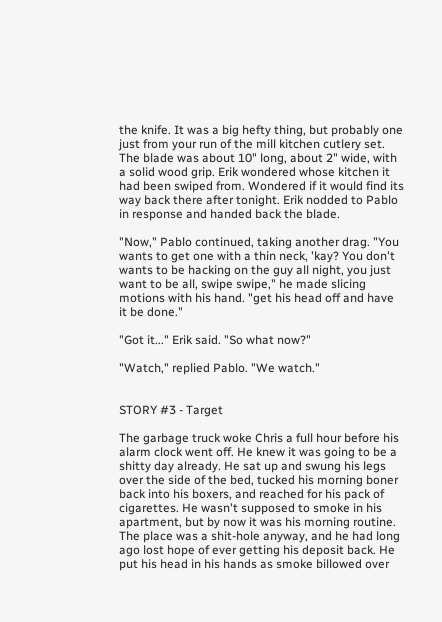the knife. It was a big hefty thing, but probably one just from your run of the mill kitchen cutlery set. The blade was about 10" long, about 2" wide, with a solid wood grip. Erik wondered whose kitchen it had been swiped from. Wondered if it would find its way back there after tonight. Erik nodded to Pablo in response and handed back the blade.

"Now," Pablo continued, taking another drag. "You wants to get one with a thin neck, 'kay? You don't wants to be hacking on the guy all night, you just want to be all, swipe swipe," he made slicing motions with his hand. "get his head off and have it be done."

"Got it..." Erik said. "So what now?"

"Watch," replied Pablo. "We watch."


STORY #3 - Target

The garbage truck woke Chris a full hour before his alarm clock went off. He knew it was going to be a shitty day already. He sat up and swung his legs over the side of the bed, tucked his morning boner back into his boxers, and reached for his pack of cigarettes. He wasn't supposed to smoke in his apartment, but by now it was his morning routine. The place was a shit-hole anyway, and he had long ago lost hope of ever getting his deposit back. He put his head in his hands as smoke billowed over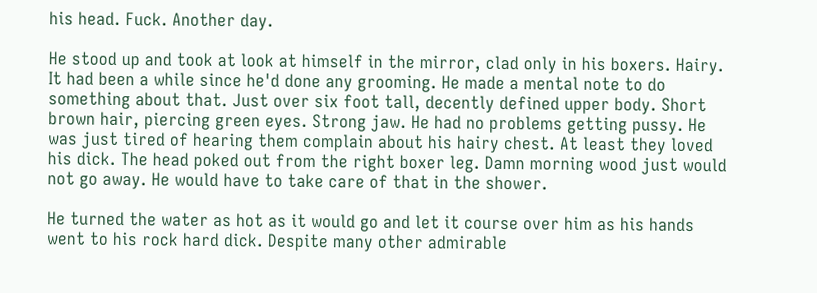his head. Fuck. Another day.

He stood up and took at look at himself in the mirror, clad only in his boxers. Hairy. It had been a while since he'd done any grooming. He made a mental note to do something about that. Just over six foot tall, decently defined upper body. Short brown hair, piercing green eyes. Strong jaw. He had no problems getting pussy. He was just tired of hearing them complain about his hairy chest. At least they loved his dick. The head poked out from the right boxer leg. Damn morning wood just would not go away. He would have to take care of that in the shower.

He turned the water as hot as it would go and let it course over him as his hands went to his rock hard dick. Despite many other admirable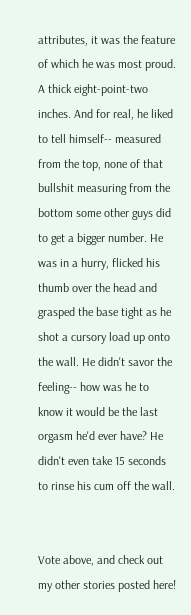attributes, it was the feature of which he was most proud. A thick eight-point-two inches. And for real, he liked to tell himself-- measured from the top, none of that bullshit measuring from the bottom some other guys did to get a bigger number. He was in a hurry, flicked his thumb over the head and grasped the base tight as he shot a cursory load up onto the wall. He didn't savor the feeling-- how was he to know it would be the last orgasm he'd ever have? He didn't even take 15 seconds to rinse his cum off the wall.


Vote above, and check out my other stories posted here!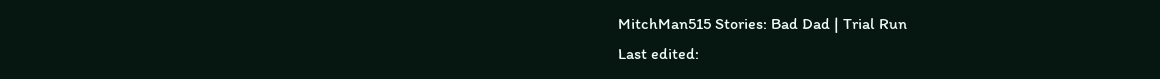MitchMan515 Stories: Bad Dad | Trial Run
Last edited: